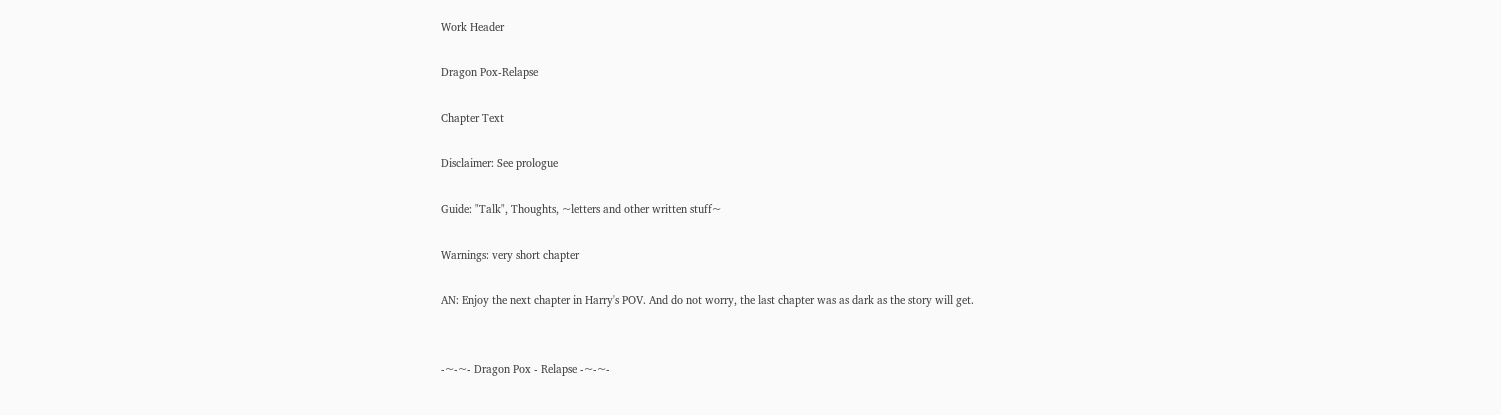Work Header

Dragon Pox-Relapse

Chapter Text

Disclaimer: See prologue

Guide: "Talk", Thoughts, ~letters and other written stuff~

Warnings: very short chapter

AN: Enjoy the next chapter in Harry's POV. And do not worry, the last chapter was as dark as the story will get.


-~-~- Dragon Pox - Relapse -~-~-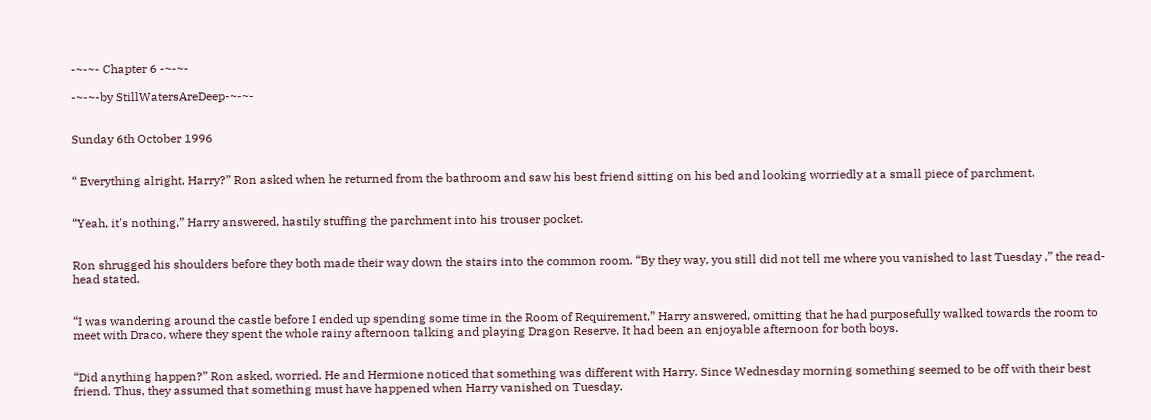-~-~- Chapter 6 -~-~-

-~-~-by StillWatersAreDeep-~-~-


Sunday 6th October 1996


“ Everything alright, Harry?” Ron asked when he returned from the bathroom and saw his best friend sitting on his bed and looking worriedly at a small piece of parchment.


“Yeah, it's nothing,” Harry answered, hastily stuffing the parchment into his trouser pocket.


Ron shrugged his shoulders before they both made their way down the stairs into the common room. “By they way, you still did not tell me where you vanished to last Tuesday ,” the read-head stated.


“I was wandering around the castle before I ended up spending some time in the Room of Requirement,” Harry answered, omitting that he had purposefully walked towards the room to meet with Draco, where they spent the whole rainy afternoon talking and playing Dragon Reserve. It had been an enjoyable afternoon for both boys.


“Did anything happen?” Ron asked, worried. He and Hermione noticed that something was different with Harry. Since Wednesday morning something seemed to be off with their best friend. Thus, they assumed that something must have happened when Harry vanished on Tuesday.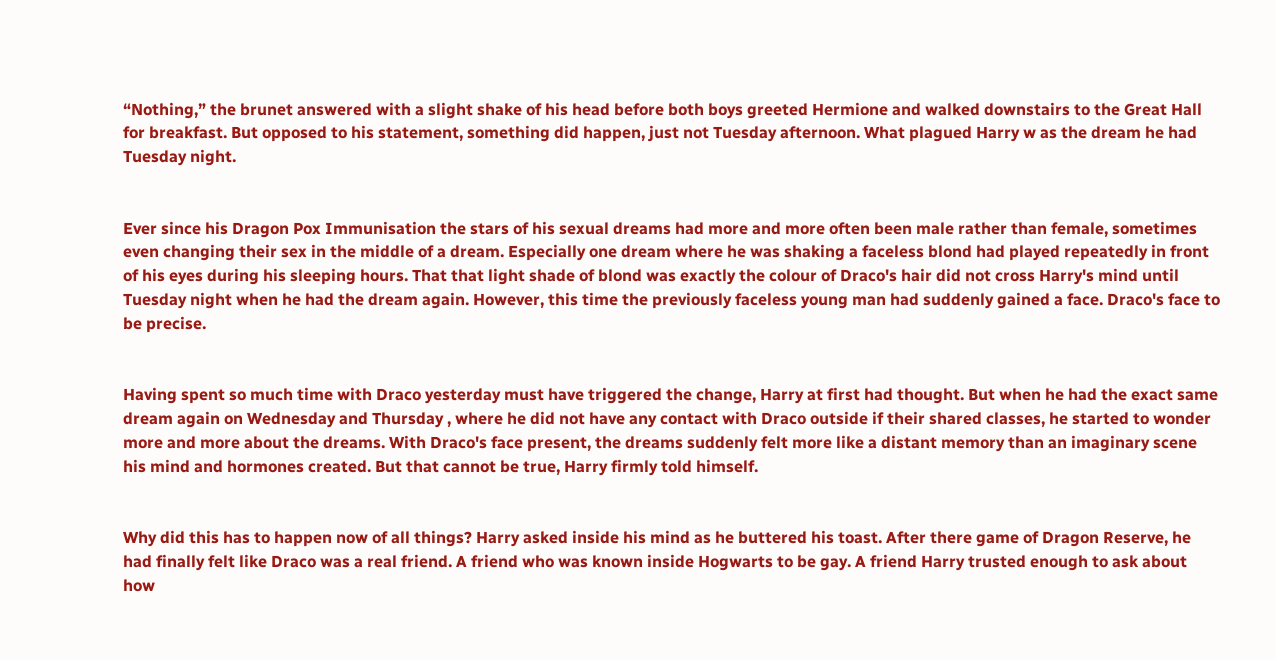“Nothing,” the brunet answered with a slight shake of his head before both boys greeted Hermione and walked downstairs to the Great Hall for breakfast. But opposed to his statement, something did happen, just not Tuesday afternoon. What plagued Harry w as the dream he had Tuesday night.


Ever since his Dragon Pox Immunisation the stars of his sexual dreams had more and more often been male rather than female, sometimes even changing their sex in the middle of a dream. Especially one dream where he was shaking a faceless blond had played repeatedly in front of his eyes during his sleeping hours. That that light shade of blond was exactly the colour of Draco's hair did not cross Harry's mind until Tuesday night when he had the dream again. However, this time the previously faceless young man had suddenly gained a face. Draco's face to be precise.


Having spent so much time with Draco yesterday must have triggered the change, Harry at first had thought. But when he had the exact same dream again on Wednesday and Thursday , where he did not have any contact with Draco outside if their shared classes, he started to wonder more and more about the dreams. With Draco's face present, the dreams suddenly felt more like a distant memory than an imaginary scene his mind and hormones created. But that cannot be true, Harry firmly told himself.


Why did this has to happen now of all things? Harry asked inside his mind as he buttered his toast. After there game of Dragon Reserve, he had finally felt like Draco was a real friend. A friend who was known inside Hogwarts to be gay. A friend Harry trusted enough to ask about how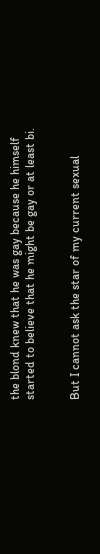the blond knew that he was gay because he himself started to believe that he might be gay or at least bi.


But I cannot ask the star of my current sexual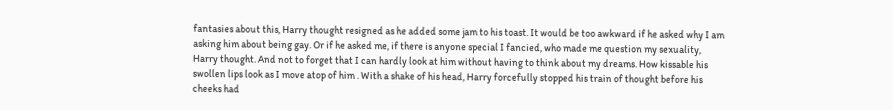fantasies about this, Harry thought resigned as he added some jam to his toast. It would be too awkward if he asked why I am asking him about being gay. Or if he asked me, if there is anyone special I fancied, who made me question my sexuality, Harry thought. And not to forget that I can hardly look at him without having to think about my dreams. How kissable his swollen lips look as I move atop of him . With a shake of his head, Harry forcefully stopped his train of thought before his cheeks had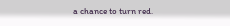a chance to turn red.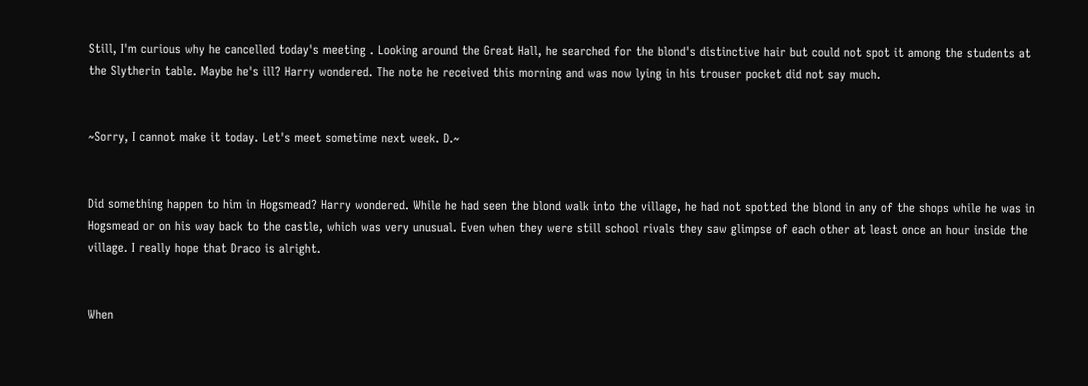Still, I'm curious why he cancelled today's meeting . Looking around the Great Hall, he searched for the blond's distinctive hair but could not spot it among the students at the Slytherin table. Maybe he's ill? Harry wondered. The note he received this morning and was now lying in his trouser pocket did not say much.


~Sorry, I cannot make it today. Let's meet sometime next week. D.~


Did something happen to him in Hogsmead? Harry wondered. While he had seen the blond walk into the village, he had not spotted the blond in any of the shops while he was in Hogsmead or on his way back to the castle, which was very unusual. Even when they were still school rivals they saw glimpse of each other at least once an hour inside the village. I really hope that Draco is alright.


When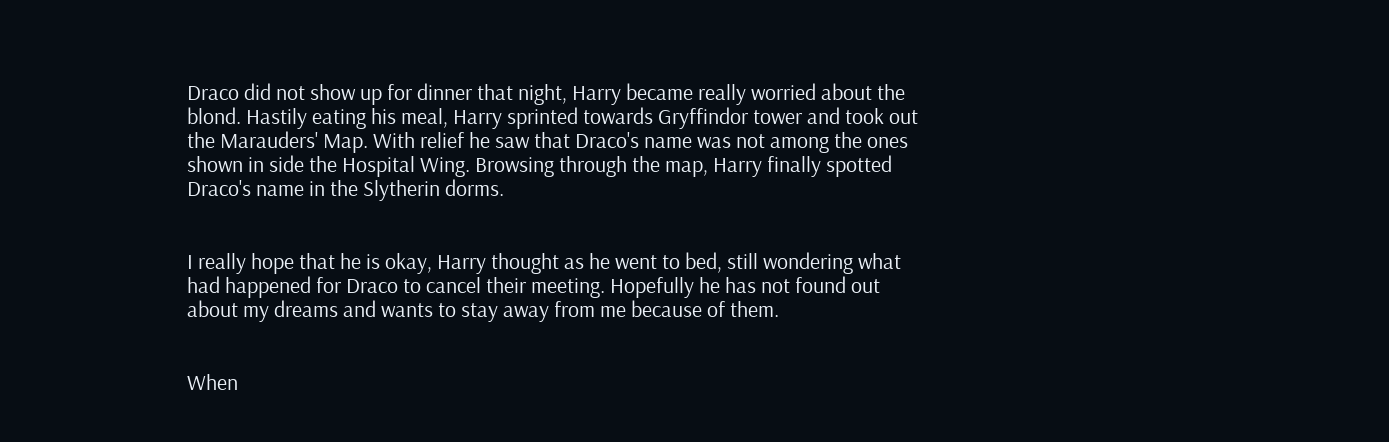Draco did not show up for dinner that night, Harry became really worried about the blond. Hastily eating his meal, Harry sprinted towards Gryffindor tower and took out the Marauders' Map. With relief he saw that Draco's name was not among the ones shown in side the Hospital Wing. Browsing through the map, Harry finally spotted Draco's name in the Slytherin dorms.


I really hope that he is okay, Harry thought as he went to bed, still wondering what had happened for Draco to cancel their meeting. Hopefully he has not found out about my dreams and wants to stay away from me because of them.


When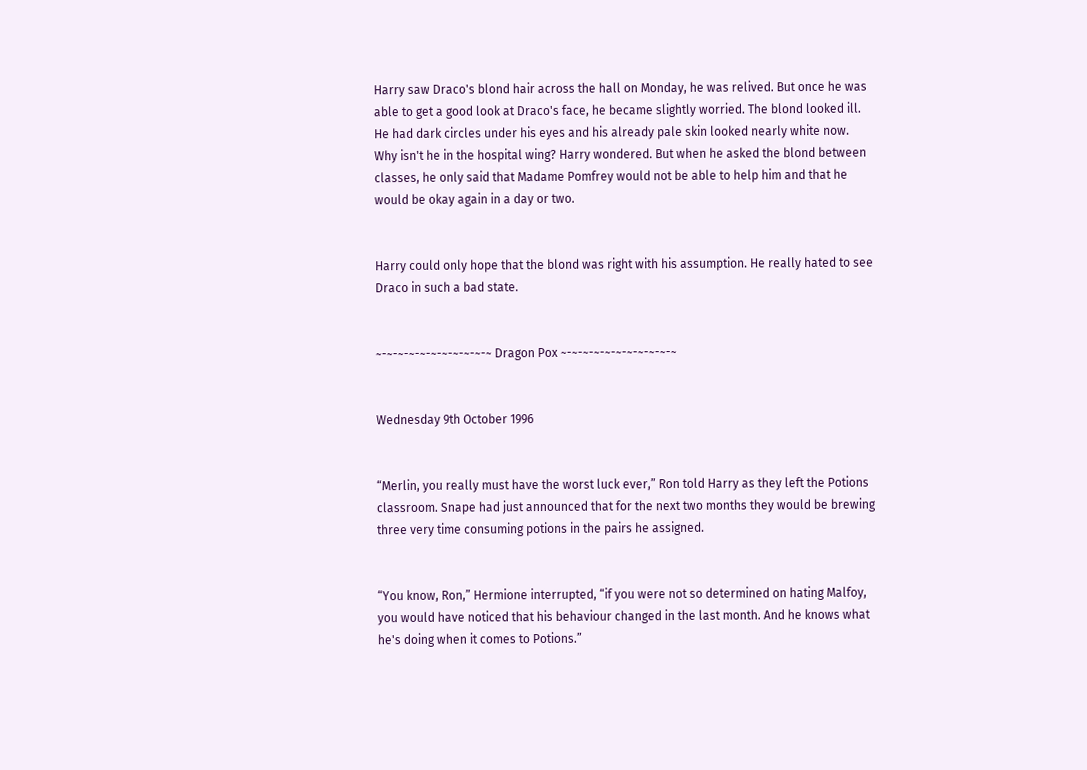Harry saw Draco's blond hair across the hall on Monday, he was relived. But once he was able to get a good look at Draco's face, he became slightly worried. The blond looked ill. He had dark circles under his eyes and his already pale skin looked nearly white now. Why isn't he in the hospital wing? Harry wondered. But when he asked the blond between classes, he only said that Madame Pomfrey would not be able to help him and that he would be okay again in a day or two.


Harry could only hope that the blond was right with his assumption. He really hated to see Draco in such a bad state.


~-~-~-~-~-~-~-~-~-~-~ Dragon Pox ~-~-~-~-~-~-~-~-~-~-~


Wednesday 9th October 1996


“Merlin, you really must have the worst luck ever,” Ron told Harry as they left the Potions classroom. Snape had just announced that for the next two months they would be brewing three very time consuming potions in the pairs he assigned.


“You know, Ron,” Hermione interrupted, “if you were not so determined on hating Malfoy, you would have noticed that his behaviour changed in the last month. And he knows what he's doing when it comes to Potions.”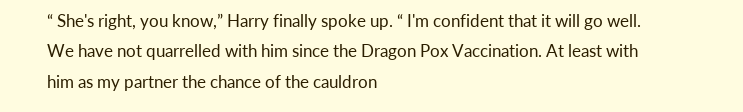“ She's right, you know,” Harry finally spoke up. “ I'm confident that it will go well. We have not quarrelled with him since the Dragon Pox Vaccination. At least with him as my partner the chance of the cauldron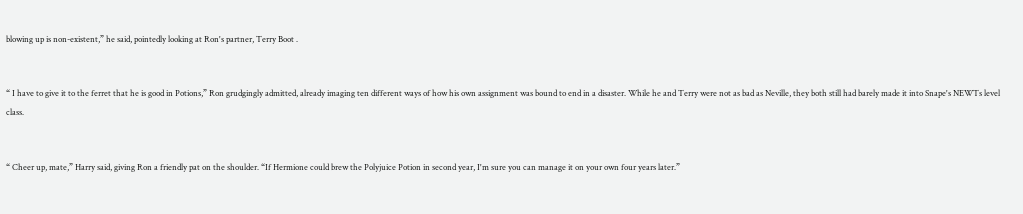blowing up is non-existent,” he said, pointedly looking at Ron's partner, Terry Boot .


“ I have to give it to the ferret that he is good in Potions,” Ron grudgingly admitted, already imaging ten different ways of how his own assignment was bound to end in a disaster. While he and Terry were not as bad as Neville, they both still had barely made it into Snape's NEWTs level class.


“ Cheer up, mate,” Harry said, giving Ron a friendly pat on the shoulder. “If Hermione could brew the Polyjuice Potion in second year, I'm sure you can manage it on your own four years later.”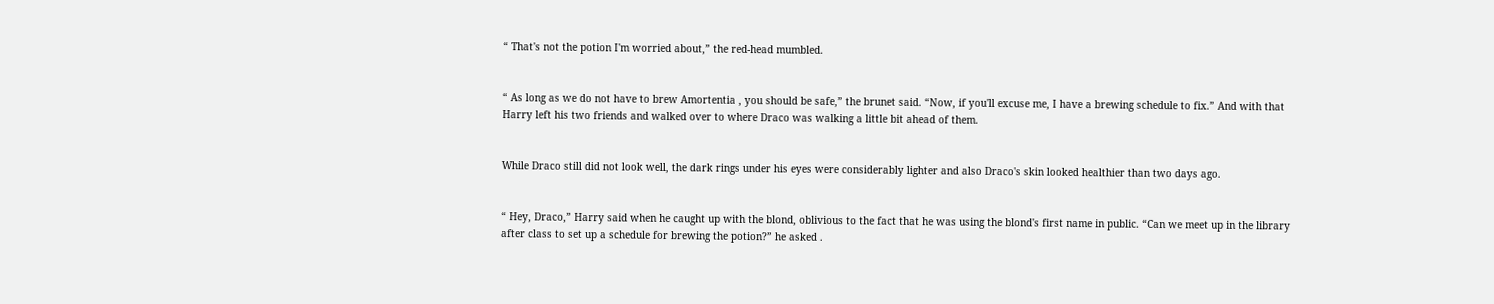“ That's not the potion I'm worried about,” the red-head mumbled.


“ As long as we do not have to brew Amortentia , you should be safe,” the brunet said. “Now, if you'll excuse me, I have a brewing schedule to fix.” And with that Harry left his two friends and walked over to where Draco was walking a little bit ahead of them.


While Draco still did not look well, the dark rings under his eyes were considerably lighter and also Draco's skin looked healthier than two days ago.


“ Hey, Draco,” Harry said when he caught up with the blond, oblivious to the fact that he was using the blond's first name in public. “Can we meet up in the library after class to set up a schedule for brewing the potion?” he asked .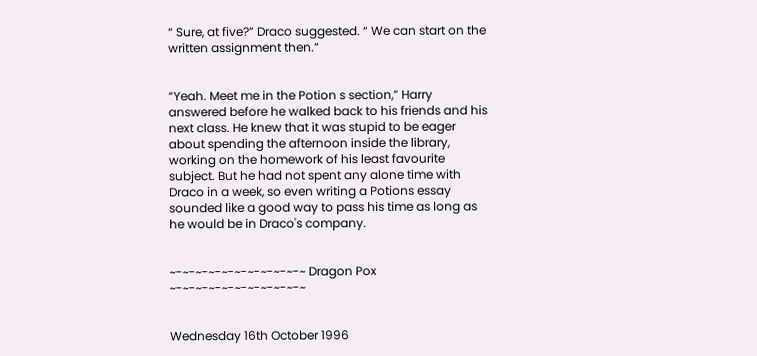“ Sure, at five?” Draco suggested. “ We can start on the written assignment then.”


“Yeah. Meet me in the Potion s section,” Harry answered before he walked back to his friends and his next class. He knew that it was stupid to be eager about spending the afternoon inside the library, working on the homework of his least favourite subject. But he had not spent any alone time with Draco in a week, so even writing a Potions essay sounded like a good way to pass his time as long as he would be in Draco's company.


~-~-~-~-~-~-~-~-~-~-~ Dragon Pox ~-~-~-~-~-~-~-~-~-~-~


Wednesday 16th October 1996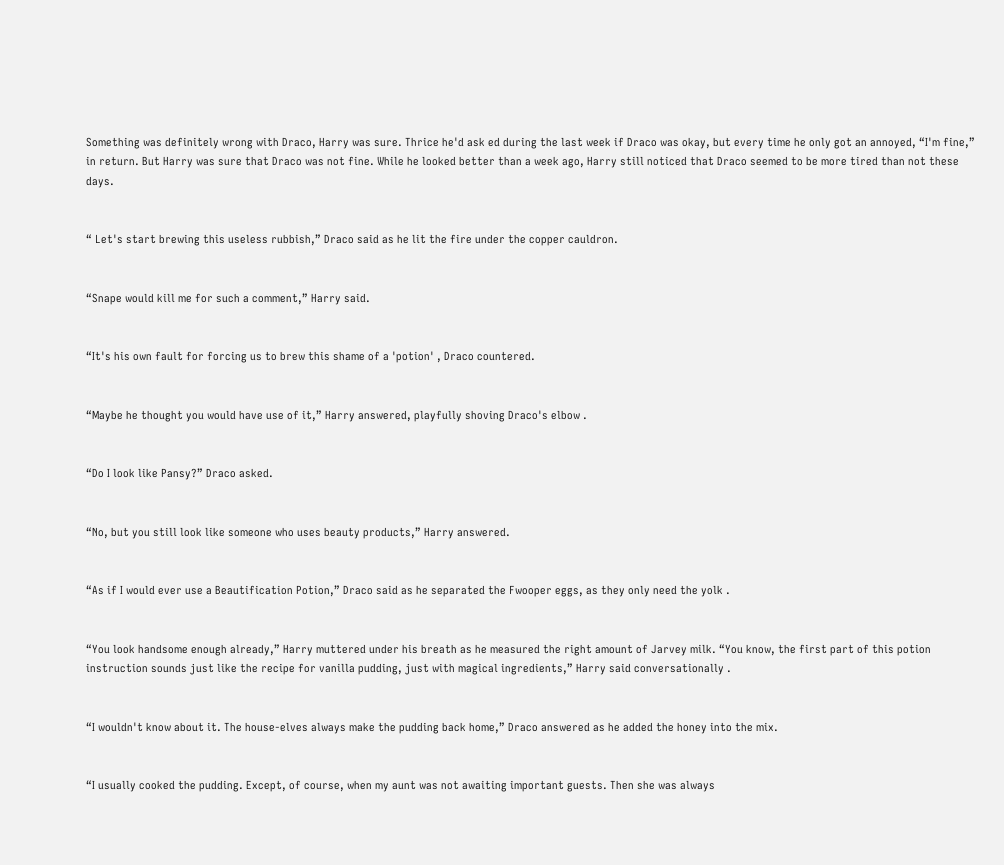Something was definitely wrong with Draco, Harry was sure. Thrice he'd ask ed during the last week if Draco was okay, but every time he only got an annoyed, “I'm fine,” in return. But Harry was sure that Draco was not fine. While he looked better than a week ago, Harry still noticed that Draco seemed to be more tired than not these days.


“ Let's start brewing this useless rubbish,” Draco said as he lit the fire under the copper cauldron.


“Snape would kill me for such a comment,” Harry said.


“It's his own fault for forcing us to brew this shame of a 'potion' , Draco countered.


“Maybe he thought you would have use of it,” Harry answered, playfully shoving Draco's elbow .


“Do I look like Pansy?” Draco asked.


“No, but you still look like someone who uses beauty products,” Harry answered.


“As if I would ever use a Beautification Potion,” Draco said as he separated the Fwooper eggs, as they only need the yolk .


“You look handsome enough already,” Harry muttered under his breath as he measured the right amount of Jarvey milk. “You know, the first part of this potion instruction sounds just like the recipe for vanilla pudding, just with magical ingredients,” Harry said conversationally .


“I wouldn't know about it. The house-elves always make the pudding back home,” Draco answered as he added the honey into the mix.


“I usually cooked the pudding. Except, of course, when my aunt was not awaiting important guests. Then she was always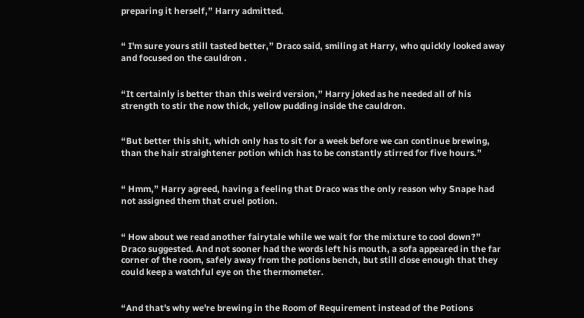preparing it herself,” Harry admitted.


“ I'm sure yours still tasted better,” Draco said, smiling at Harry, who quickly looked away and focused on the cauldron .


“It certainly is better than this weird version,” Harry joked as he needed all of his strength to stir the now thick, yellow pudding inside the cauldron.


“But better this shit, which only has to sit for a week before we can continue brewing, than the hair straightener potion which has to be constantly stirred for five hours.”


“ Hmm,” Harry agreed, having a feeling that Draco was the only reason why Snape had not assigned them that cruel potion.


“ How about we read another fairytale while we wait for the mixture to cool down?” Draco suggested. And not sooner had the words left his mouth, a sofa appeared in the far corner of the room, safely away from the potions bench, but still close enough that they could keep a watchful eye on the thermometer.


“And that's why we're brewing in the Room of Requirement instead of the Potions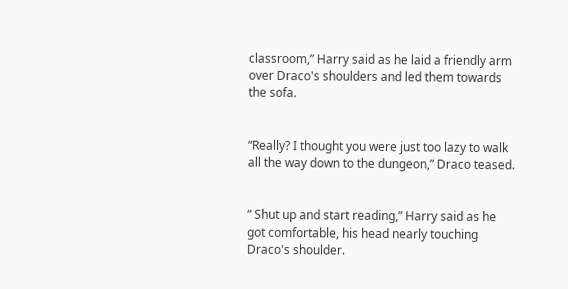classroom,” Harry said as he laid a friendly arm over Draco's shoulders and led them towards the sofa.


“Really? I thought you were just too lazy to walk all the way down to the dungeon,” Draco teased.


“ Shut up and start reading,” Harry said as he got comfortable, his head nearly touching Draco's shoulder.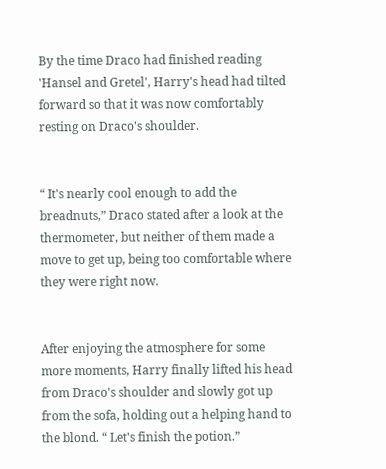By the time Draco had finished reading 'Hansel and Gretel', Harry's head had tilted forward so that it was now comfortably resting on Draco's shoulder.


“ It's nearly cool enough to add the breadnuts,” Draco stated after a look at the thermometer, but neither of them made a move to get up, being too comfortable where they were right now.


After enjoying the atmosphere for some more moments, Harry finally lifted his head from Draco's shoulder and slowly got up from the sofa, holding out a helping hand to the blond. “ Let's finish the potion.”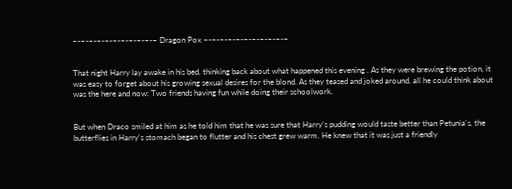~-~-~-~-~-~-~-~-~-~-~ Dragon Pox ~-~-~-~-~-~-~-~-~-~-~


That night Harry lay awake in his bed, thinking back about what happened this evening . As they were brewing the potion, it was easy to forget about his growing sexual desires for the blond. As they teased and joked around, all he could think about was the here and now: Two friends having fun while doing their schoolwork.


But when Draco smiled at him as he told him that he was sure that Harry's pudding would taste better than Petunia's, the butterflies in Harry's stomach began to flutter and his chest grew warm. He knew that it was just a friendly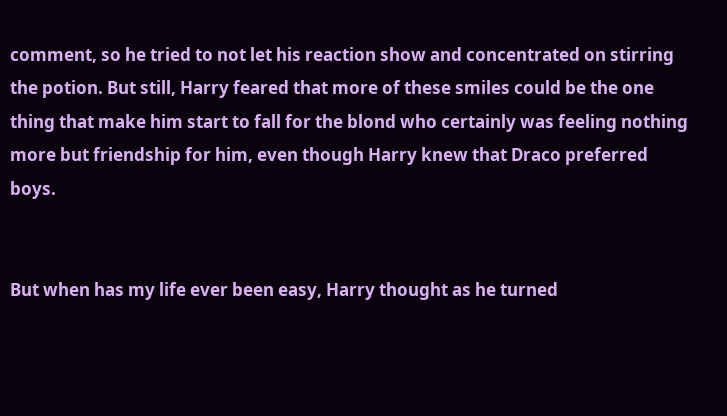comment, so he tried to not let his reaction show and concentrated on stirring the potion. But still, Harry feared that more of these smiles could be the one thing that make him start to fall for the blond who certainly was feeling nothing more but friendship for him, even though Harry knew that Draco preferred boys.


But when has my life ever been easy, Harry thought as he turned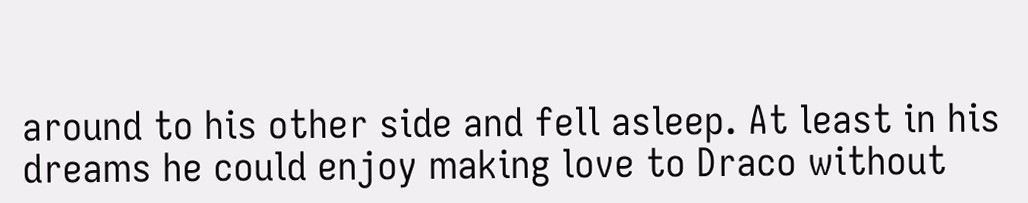around to his other side and fell asleep. At least in his dreams he could enjoy making love to Draco without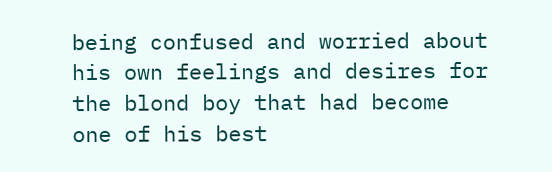being confused and worried about his own feelings and desires for the blond boy that had become one of his best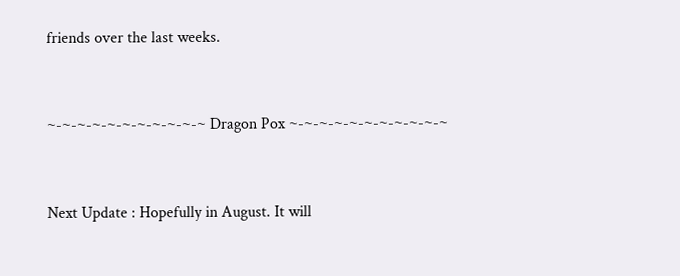friends over the last weeks.


~-~-~-~-~-~-~-~-~-~-~ Dragon Pox ~-~-~-~-~-~-~-~-~-~-~


Next Update : Hopefully in August. It will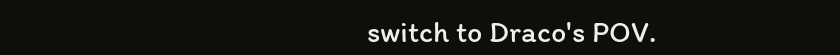switch to Draco's POV.